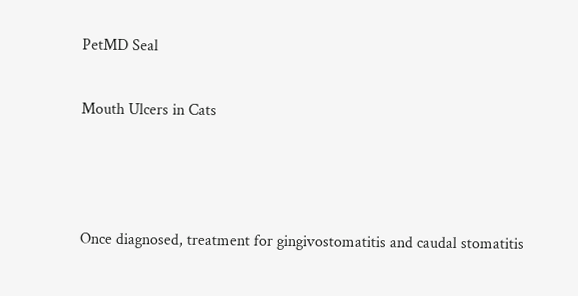PetMD Seal

Mouth Ulcers in Cats



Once diagnosed, treatment for gingivostomatitis and caudal stomatitis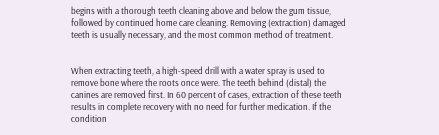begins with a thorough teeth cleaning above and below the gum tissue, followed by continued home care cleaning. Removing (extraction) damaged teeth is usually necessary, and the most common method of treatment.


When extracting teeth, a high-speed drill with a water spray is used to remove bone where the roots once were. The teeth behind (distal) the canines are removed first. In 60 percent of cases, extraction of these teeth results in complete recovery with no need for further medication. If the condition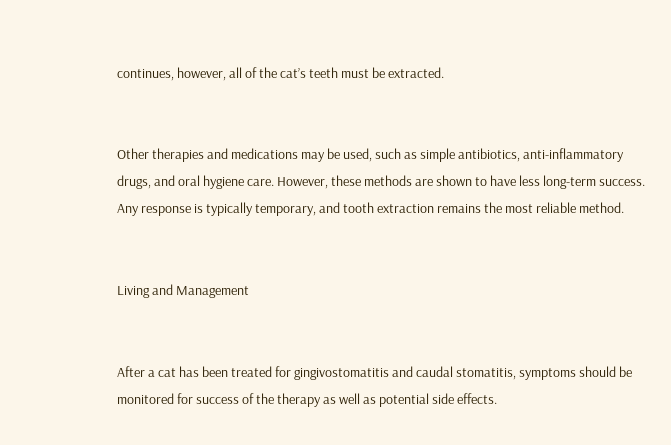continues, however, all of the cat’s teeth must be extracted.


Other therapies and medications may be used, such as simple antibiotics, anti-inflammatory drugs, and oral hygiene care. However, these methods are shown to have less long-term success. Any response is typically temporary, and tooth extraction remains the most reliable method.


Living and Management


After a cat has been treated for gingivostomatitis and caudal stomatitis, symptoms should be monitored for success of the therapy as well as potential side effects.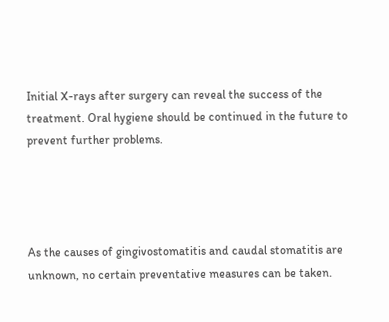Initial X-rays after surgery can reveal the success of the treatment. Oral hygiene should be continued in the future to prevent further problems.




As the causes of gingivostomatitis and caudal stomatitis are unknown, no certain preventative measures can be taken.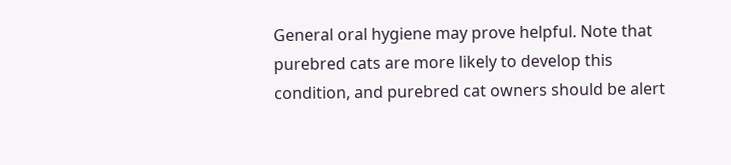General oral hygiene may prove helpful. Note that purebred cats are more likely to develop this condition, and purebred cat owners should be alert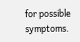for possible symptoms.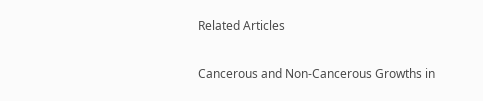Related Articles

Cancerous and Non-Cancerous Growths in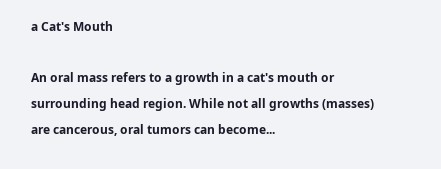a Cat's Mouth

An oral mass refers to a growth in a cat's mouth or surrounding head region. While not all growths (masses) are cancerous, oral tumors can become...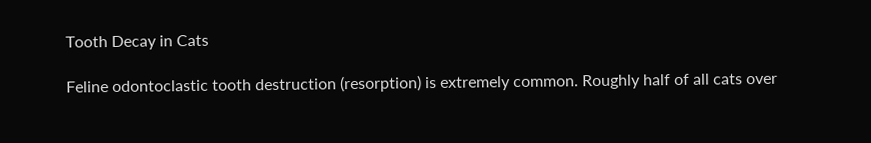Tooth Decay in Cats

Feline odontoclastic tooth destruction (resorption) is extremely common. Roughly half of all cats over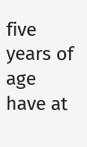five years of age have at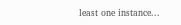least one instance...